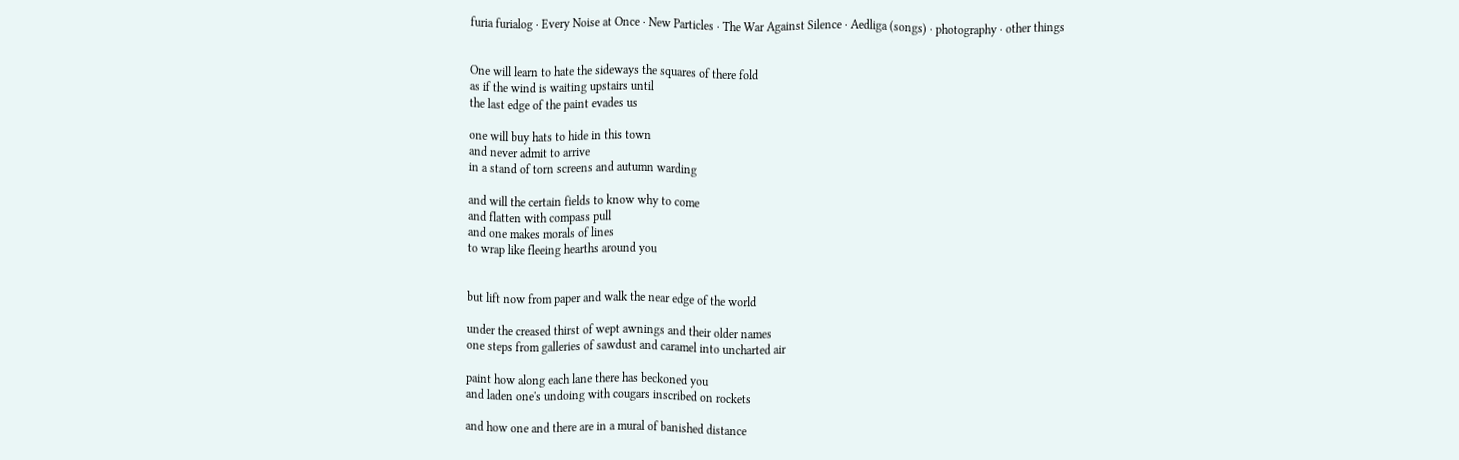furia furialog · Every Noise at Once · New Particles · The War Against Silence · Aedliga (songs) · photography · other things


One will learn to hate the sideways the squares of there fold
as if the wind is waiting upstairs until
the last edge of the paint evades us

one will buy hats to hide in this town
and never admit to arrive
in a stand of torn screens and autumn warding

and will the certain fields to know why to come
and flatten with compass pull
and one makes morals of lines
to wrap like fleeing hearths around you


but lift now from paper and walk the near edge of the world

under the creased thirst of wept awnings and their older names
one steps from galleries of sawdust and caramel into uncharted air

paint how along each lane there has beckoned you
and laden one's undoing with cougars inscribed on rockets

and how one and there are in a mural of banished distance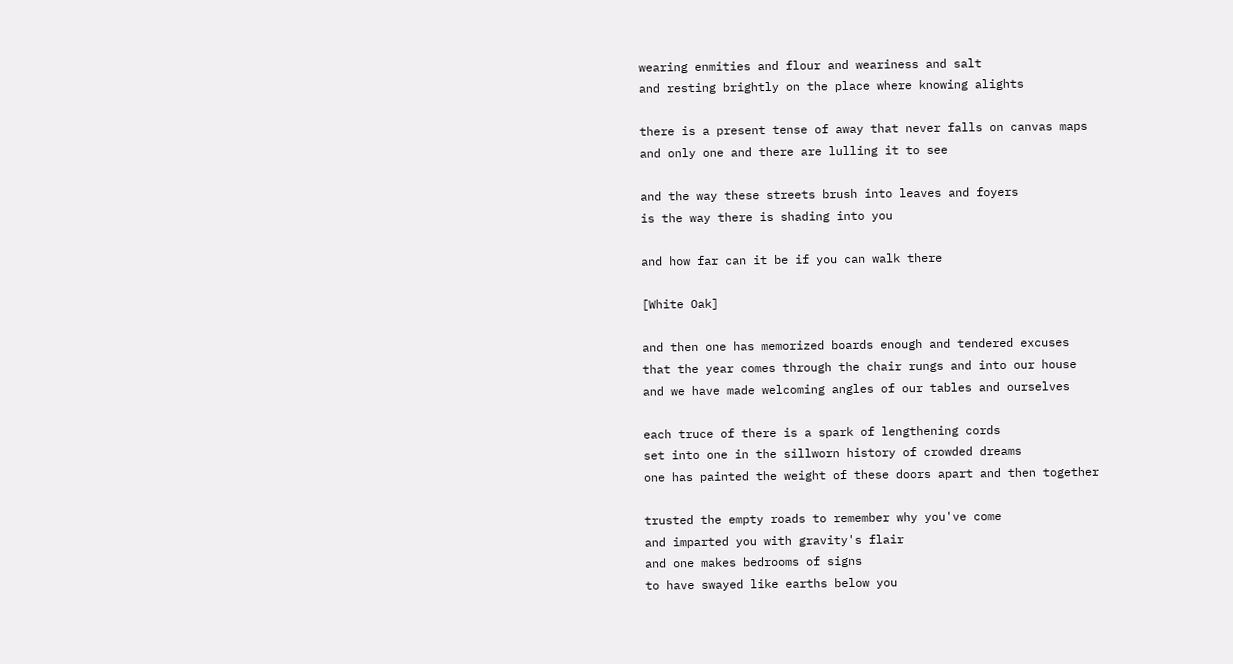wearing enmities and flour and weariness and salt
and resting brightly on the place where knowing alights

there is a present tense of away that never falls on canvas maps
and only one and there are lulling it to see

and the way these streets brush into leaves and foyers
is the way there is shading into you

and how far can it be if you can walk there

[White Oak]

and then one has memorized boards enough and tendered excuses
that the year comes through the chair rungs and into our house
and we have made welcoming angles of our tables and ourselves

each truce of there is a spark of lengthening cords
set into one in the sillworn history of crowded dreams
one has painted the weight of these doors apart and then together

trusted the empty roads to remember why you've come
and imparted you with gravity's flair
and one makes bedrooms of signs
to have swayed like earths below you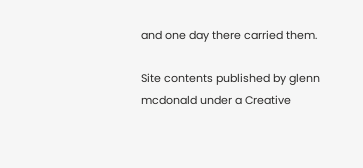and one day there carried them.

Site contents published by glenn mcdonald under a Creative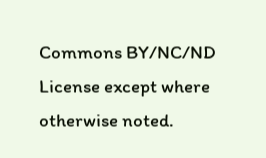Commons BY/NC/ND License except where otherwise noted.